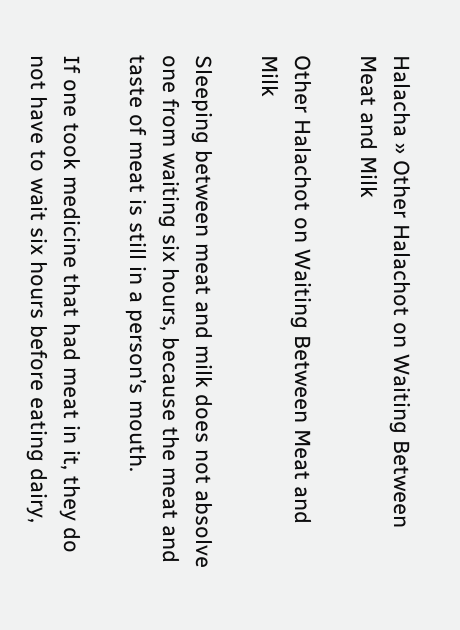Halacha » Other Halachot on Waiting Between Meat and Milk

Other Halachot on Waiting Between Meat and Milk

Sleeping between meat and milk does not absolve one from waiting six hours, because the meat and taste of meat is still in a person’s mouth.

If one took medicine that had meat in it, they do not have to wait six hours before eating dairy,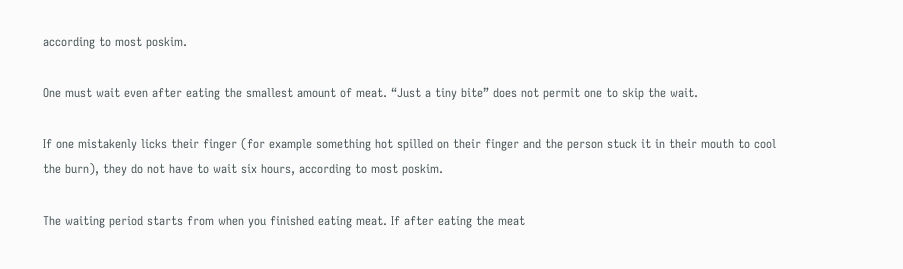according to most poskim.

One must wait even after eating the smallest amount of meat. “Just a tiny bite” does not permit one to skip the wait.

If one mistakenly licks their finger (for example something hot spilled on their finger and the person stuck it in their mouth to cool the burn), they do not have to wait six hours, according to most poskim.

The waiting period starts from when you finished eating meat. If after eating the meat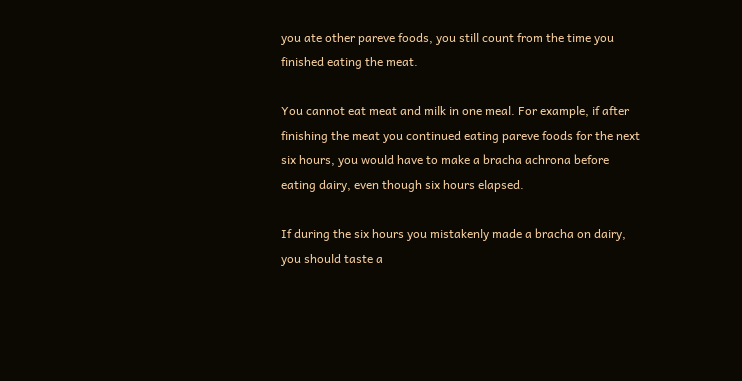you ate other pareve foods, you still count from the time you finished eating the meat.

You cannot eat meat and milk in one meal. For example, if after finishing the meat you continued eating pareve foods for the next six hours, you would have to make a bracha achrona before eating dairy, even though six hours elapsed.

If during the six hours you mistakenly made a bracha on dairy, you should taste a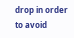drop in order to avoid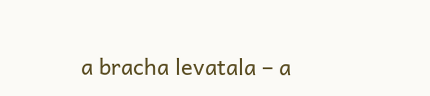a bracha levatala – a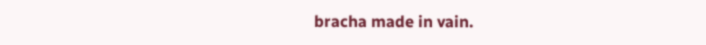bracha made in vain.